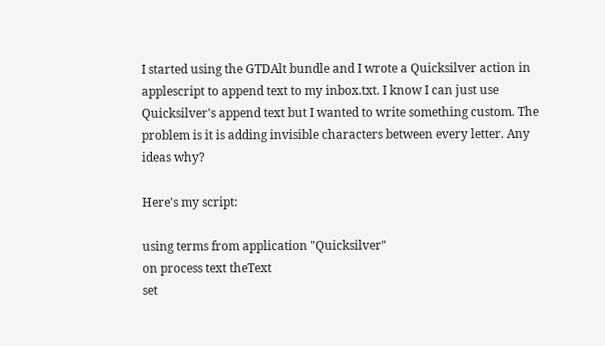I started using the GTDAlt bundle and I wrote a Quicksilver action in applescript to append text to my inbox.txt. I know I can just use Quicksilver's append text but I wanted to write something custom. The problem is it is adding invisible characters between every letter. Any ideas why?

Here's my script:

using terms from application "Quicksilver"
on process text theText
set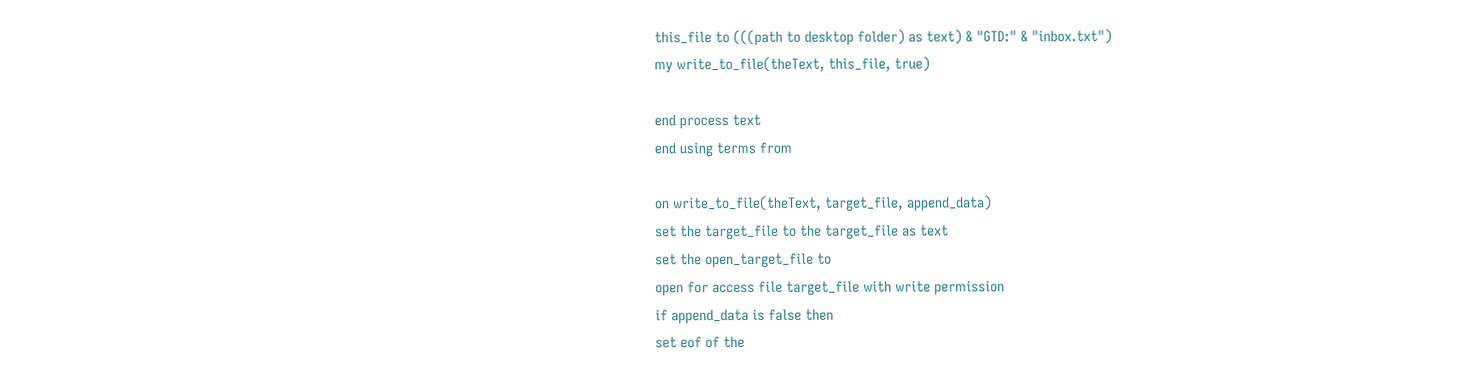this_file to (((path to desktop folder) as text) & "GTD:" & "inbox.txt")
my write_to_file(theText, this_file, true)

end process text
end using terms from

on write_to_file(theText, target_file, append_data)
set the target_file to the target_file as text
set the open_target_file to
open for access file target_file with write permission
if append_data is false then
set eof of the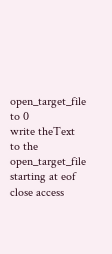open_target_file to 0
write theText to the open_target_file starting at eof
close access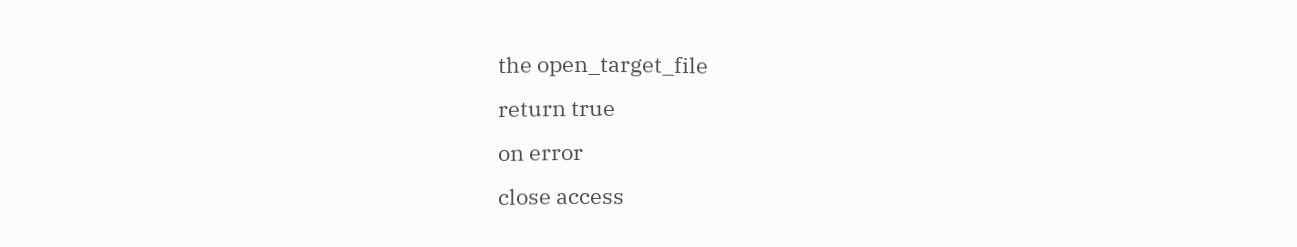the open_target_file
return true
on error
close access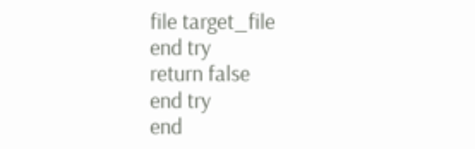file target_file
end try
return false
end try
end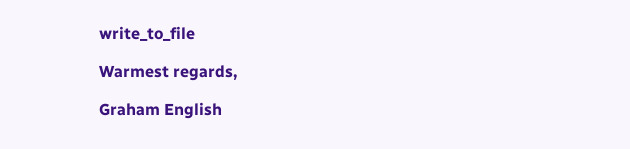write_to_file

Warmest regards,

Graham English